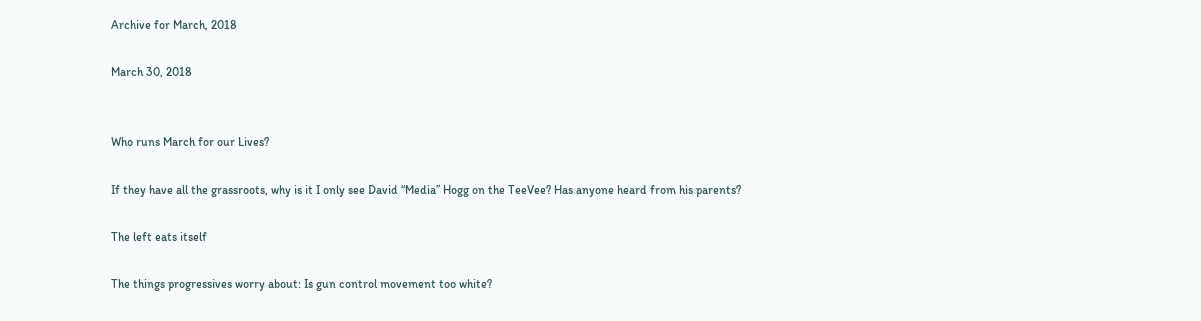Archive for March, 2018

March 30, 2018


Who runs March for our Lives?

If they have all the grassroots, why is it I only see David “Media” Hogg on the TeeVee? Has anyone heard from his parents?

The left eats itself

The things progressives worry about: Is gun control movement too white?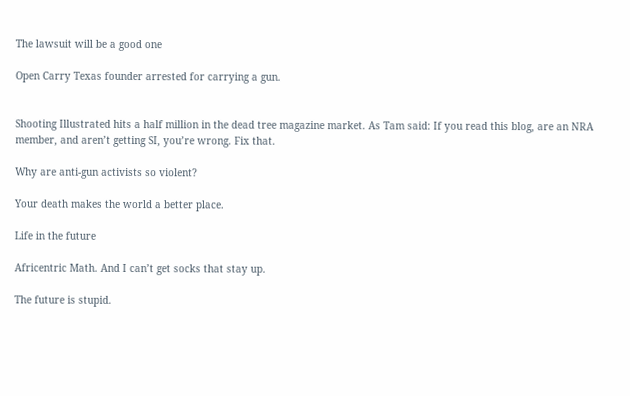The lawsuit will be a good one

Open Carry Texas founder arrested for carrying a gun.


Shooting Illustrated hits a half million in the dead tree magazine market. As Tam said: If you read this blog, are an NRA member, and aren’t getting SI, you’re wrong. Fix that.

Why are anti-gun activists so violent?

Your death makes the world a better place.

Life in the future

Africentric Math. And I can’t get socks that stay up.

The future is stupid.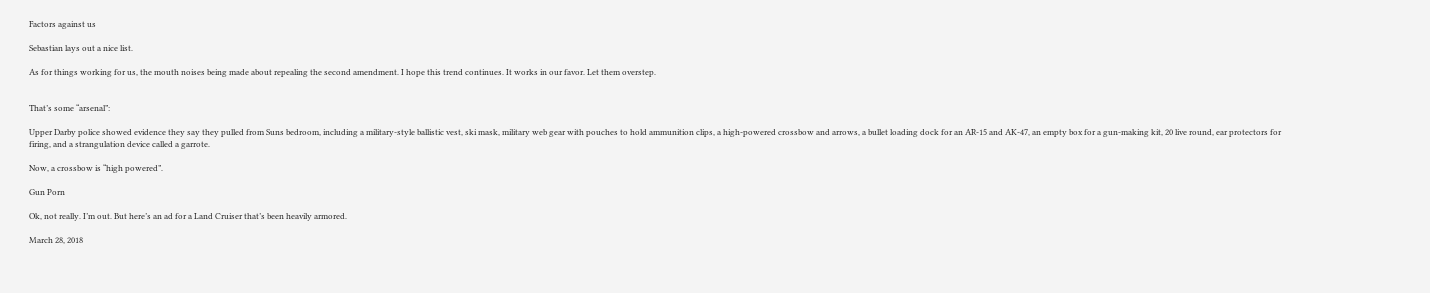Factors against us

Sebastian lays out a nice list.

As for things working for us, the mouth noises being made about repealing the second amendment. I hope this trend continues. It works in our favor. Let them overstep.


That’s some “arsenal”:

Upper Darby police showed evidence they say they pulled from Suns bedroom, including a military-style ballistic vest, ski mask, military web gear with pouches to hold ammunition clips, a high-powered crossbow and arrows, a bullet loading dock for an AR-15 and AK-47, an empty box for a gun-making kit, 20 live round, ear protectors for firing, and a strangulation device called a garrote.

Now, a crossbow is “high powered”.

Gun Porn

Ok, not really. I’m out. But here’s an ad for a Land Cruiser that’s been heavily armored.

March 28, 2018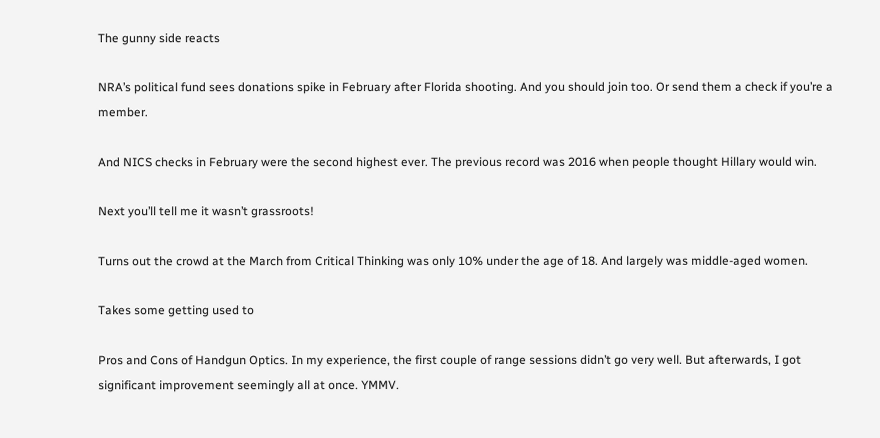The gunny side reacts

NRA’s political fund sees donations spike in February after Florida shooting. And you should join too. Or send them a check if you’re a member.

And NICS checks in February were the second highest ever. The previous record was 2016 when people thought Hillary would win.

Next you’ll tell me it wasn’t grassroots!

Turns out the crowd at the March from Critical Thinking was only 10% under the age of 18. And largely was middle-aged women.

Takes some getting used to

Pros and Cons of Handgun Optics. In my experience, the first couple of range sessions didn’t go very well. But afterwards, I got significant improvement seemingly all at once. YMMV.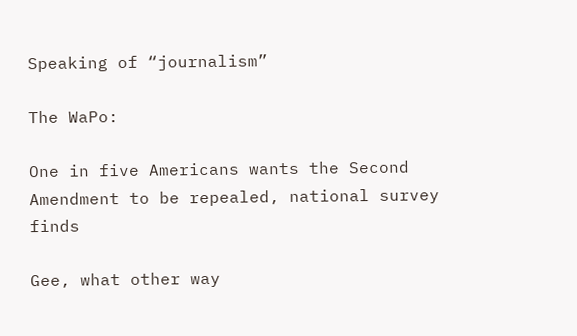Speaking of “journalism”

The WaPo:

One in five Americans wants the Second Amendment to be repealed, national survey finds

Gee, what other way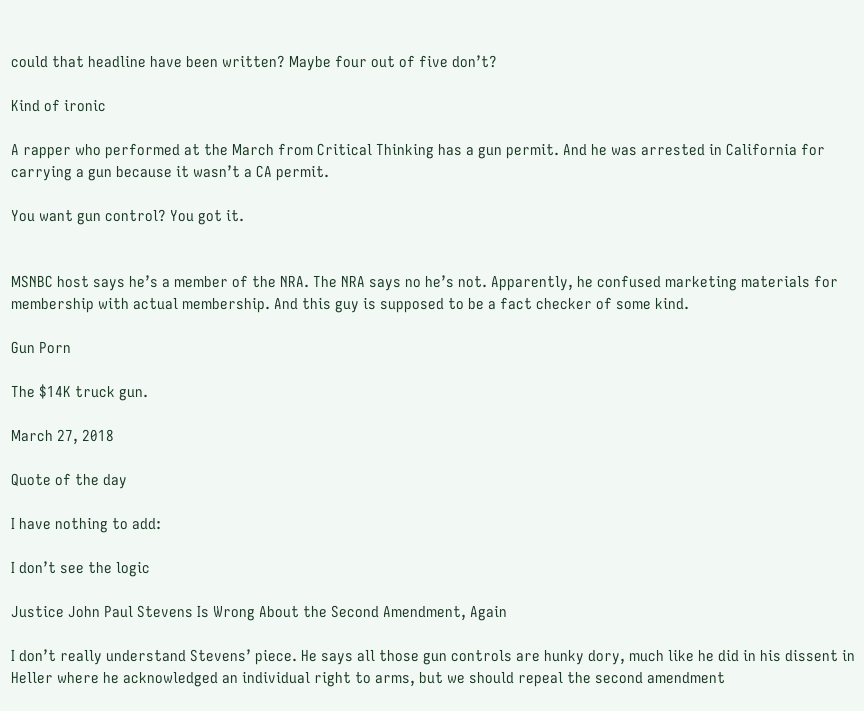could that headline have been written? Maybe four out of five don’t?

Kind of ironic

A rapper who performed at the March from Critical Thinking has a gun permit. And he was arrested in California for carrying a gun because it wasn’t a CA permit.

You want gun control? You got it.


MSNBC host says he’s a member of the NRA. The NRA says no he’s not. Apparently, he confused marketing materials for membership with actual membership. And this guy is supposed to be a fact checker of some kind.

Gun Porn

The $14K truck gun.

March 27, 2018

Quote of the day

I have nothing to add:

I don’t see the logic

Justice John Paul Stevens Is Wrong About the Second Amendment, Again

I don’t really understand Stevens’ piece. He says all those gun controls are hunky dory, much like he did in his dissent in Heller where he acknowledged an individual right to arms, but we should repeal the second amendment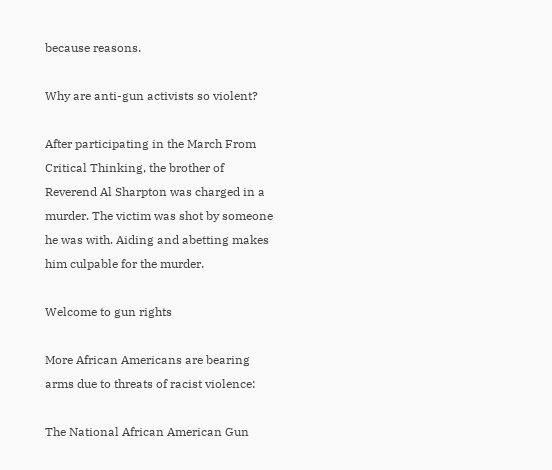because reasons.

Why are anti-gun activists so violent?

After participating in the March From Critical Thinking, the brother of Reverend Al Sharpton was charged in a murder. The victim was shot by someone he was with. Aiding and abetting makes him culpable for the murder.

Welcome to gun rights

More African Americans are bearing arms due to threats of racist violence:

The National African American Gun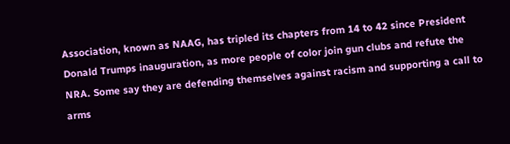Association, known as NAAG, has tripled its chapters from 14 to 42 since President Donald Trumps inauguration, as more people of color join gun clubs and refute the NRA. Some say they are defending themselves against racism and supporting a call to arms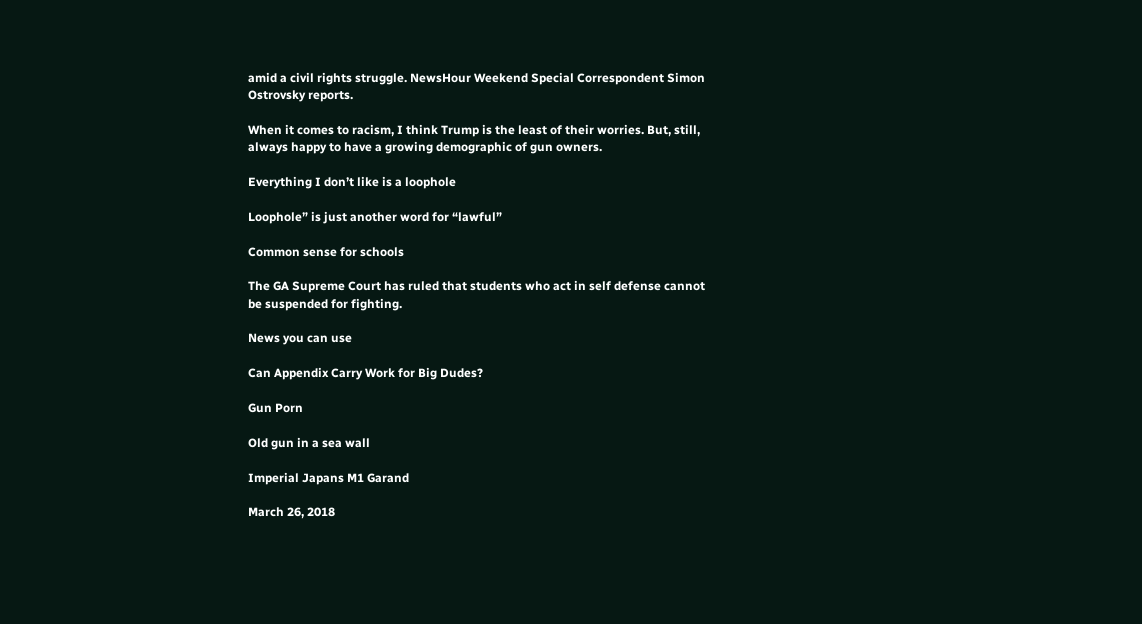amid a civil rights struggle. NewsHour Weekend Special Correspondent Simon Ostrovsky reports.

When it comes to racism, I think Trump is the least of their worries. But, still, always happy to have a growing demographic of gun owners.

Everything I don’t like is a loophole

Loophole” is just another word for “lawful”

Common sense for schools

The GA Supreme Court has ruled that students who act in self defense cannot be suspended for fighting.

News you can use

Can Appendix Carry Work for Big Dudes?

Gun Porn

Old gun in a sea wall

Imperial Japans M1 Garand

March 26, 2018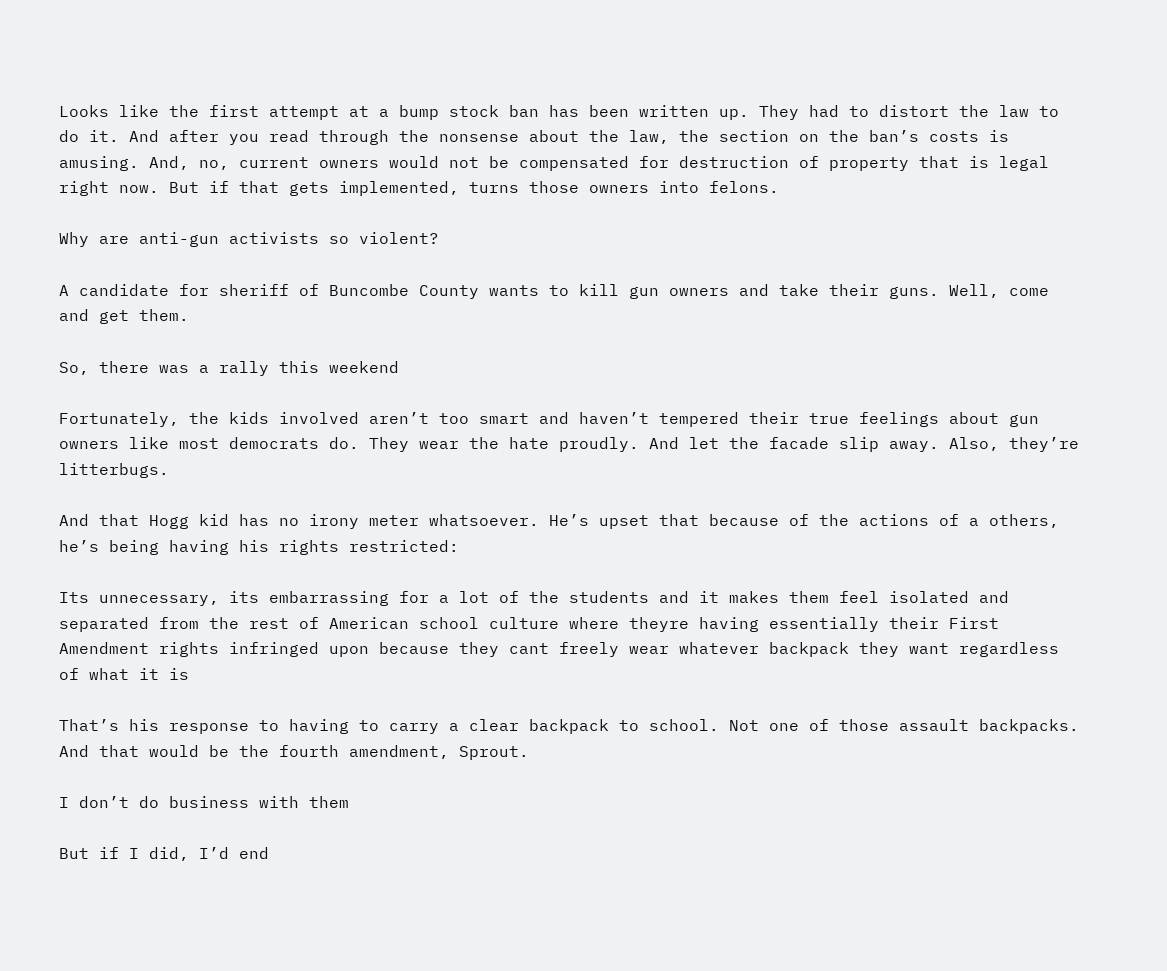Looks like the first attempt at a bump stock ban has been written up. They had to distort the law to do it. And after you read through the nonsense about the law, the section on the ban’s costs is amusing. And, no, current owners would not be compensated for destruction of property that is legal right now. But if that gets implemented, turns those owners into felons.

Why are anti-gun activists so violent?

A candidate for sheriff of Buncombe County wants to kill gun owners and take their guns. Well, come and get them.

So, there was a rally this weekend

Fortunately, the kids involved aren’t too smart and haven’t tempered their true feelings about gun owners like most democrats do. They wear the hate proudly. And let the facade slip away. Also, they’re litterbugs.

And that Hogg kid has no irony meter whatsoever. He’s upset that because of the actions of a others, he’s being having his rights restricted:

Its unnecessary, its embarrassing for a lot of the students and it makes them feel isolated and separated from the rest of American school culture where theyre having essentially their First Amendment rights infringed upon because they cant freely wear whatever backpack they want regardless of what it is

That’s his response to having to carry a clear backpack to school. Not one of those assault backpacks. And that would be the fourth amendment, Sprout.

I don’t do business with them

But if I did, I’d end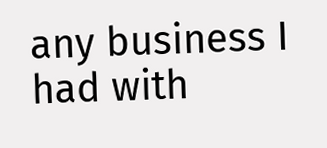any business I had with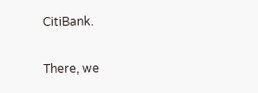CitiBank.

There, we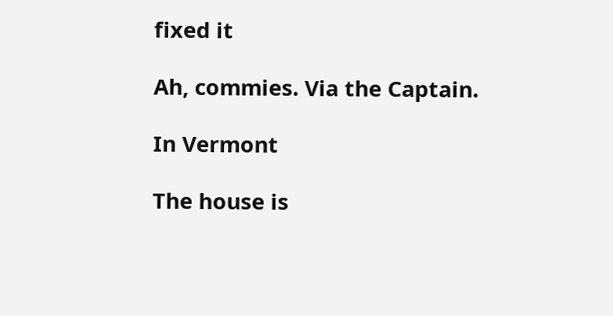fixed it

Ah, commies. Via the Captain.

In Vermont

The house is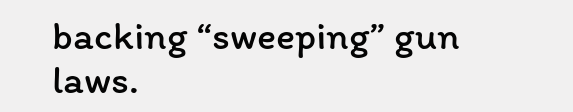backing “sweeping” gun laws.